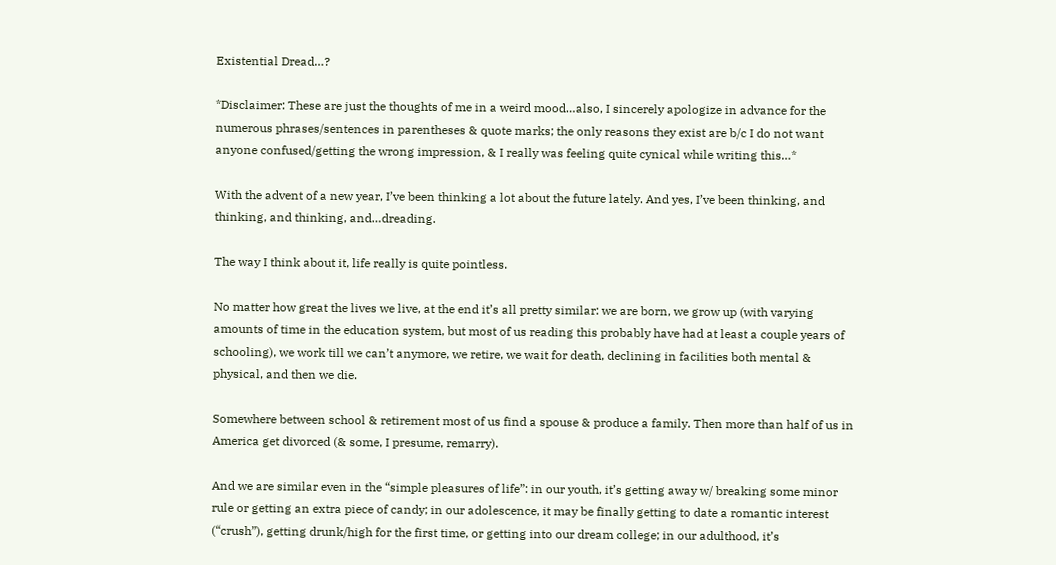Existential Dread…?

*Disclaimer: These are just the thoughts of me in a weird mood…also, I sincerely apologize in advance for the numerous phrases/sentences in parentheses & quote marks; the only reasons they exist are b/c I do not want anyone confused/getting the wrong impression, & I really was feeling quite cynical while writing this…*

With the advent of a new year, I’ve been thinking a lot about the future lately. And yes, I’ve been thinking, and thinking, and thinking, and…dreading.

The way I think about it, life really is quite pointless.

No matter how great the lives we live, at the end it’s all pretty similar: we are born, we grow up (with varying amounts of time in the education system, but most of us reading this probably have had at least a couple years of schooling), we work till we can’t anymore, we retire, we wait for death, declining in facilities both mental & physical, and then we die.

Somewhere between school & retirement most of us find a spouse & produce a family. Then more than half of us in America get divorced (& some, I presume, remarry).

And we are similar even in the “simple pleasures of life”: in our youth, it’s getting away w/ breaking some minor rule or getting an extra piece of candy; in our adolescence, it may be finally getting to date a romantic interest (“crush”), getting drunk/high for the first time, or getting into our dream college; in our adulthood, it’s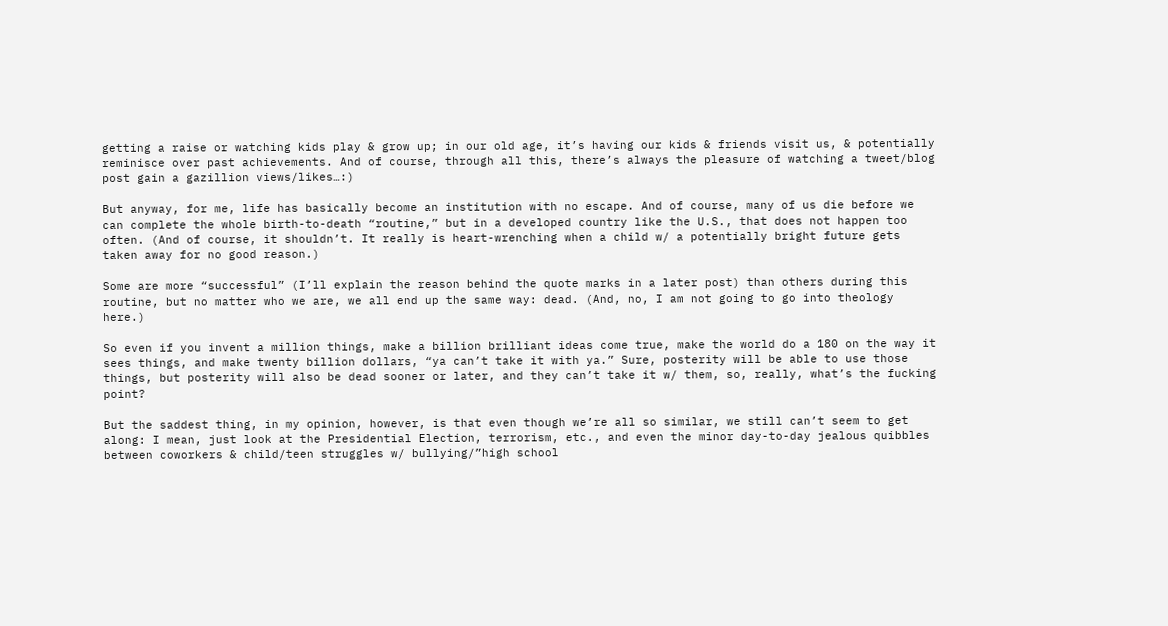getting a raise or watching kids play & grow up; in our old age, it’s having our kids & friends visit us, & potentially reminisce over past achievements. And of course, through all this, there’s always the pleasure of watching a tweet/blog post gain a gazillion views/likes…:)

But anyway, for me, life has basically become an institution with no escape. And of course, many of us die before we can complete the whole birth-to-death “routine,” but in a developed country like the U.S., that does not happen too often. (And of course, it shouldn’t. It really is heart-wrenching when a child w/ a potentially bright future gets taken away for no good reason.)

Some are more “successful” (I’ll explain the reason behind the quote marks in a later post) than others during this routine, but no matter who we are, we all end up the same way: dead. (And, no, I am not going to go into theology here.)

So even if you invent a million things, make a billion brilliant ideas come true, make the world do a 180 on the way it sees things, and make twenty billion dollars, “ya can’t take it with ya.” Sure, posterity will be able to use those things, but posterity will also be dead sooner or later, and they can’t take it w/ them, so, really, what’s the fucking point?

But the saddest thing, in my opinion, however, is that even though we’re all so similar, we still can’t seem to get along: I mean, just look at the Presidential Election, terrorism, etc., and even the minor day-to-day jealous quibbles between coworkers & child/teen struggles w/ bullying/”high school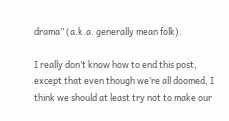drama” (a.k.a. generally mean folk).

I really don’t know how to end this post, except that even though we’re all doomed, I think we should at least try not to make our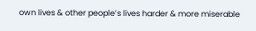own lives & other people’s lives harder & more miserable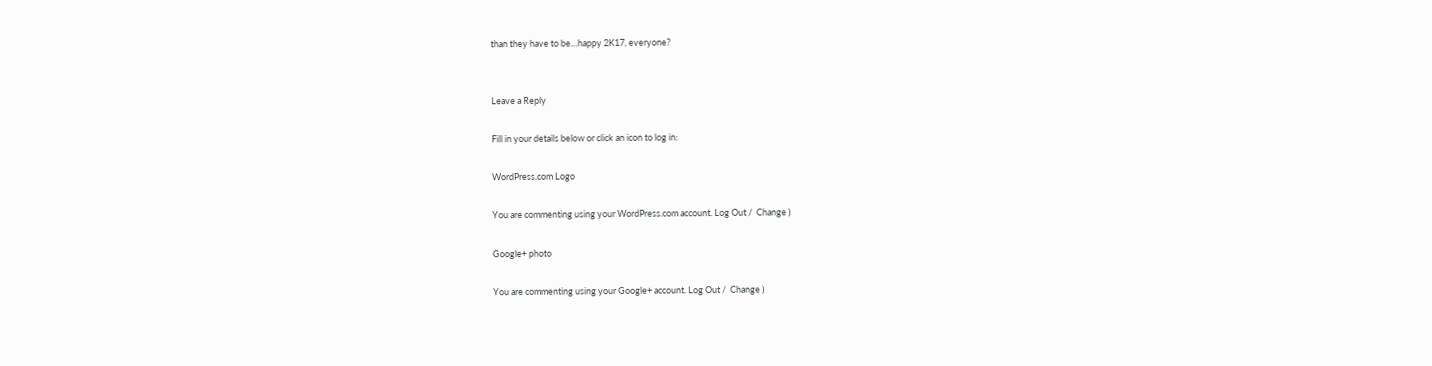than they have to be…happy 2K17, everyone?


Leave a Reply

Fill in your details below or click an icon to log in:

WordPress.com Logo

You are commenting using your WordPress.com account. Log Out /  Change )

Google+ photo

You are commenting using your Google+ account. Log Out /  Change )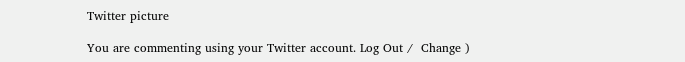Twitter picture

You are commenting using your Twitter account. Log Out /  Change )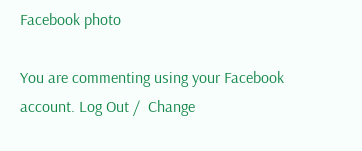Facebook photo

You are commenting using your Facebook account. Log Out /  Change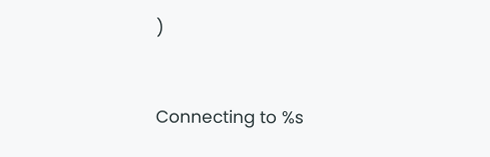)


Connecting to %s